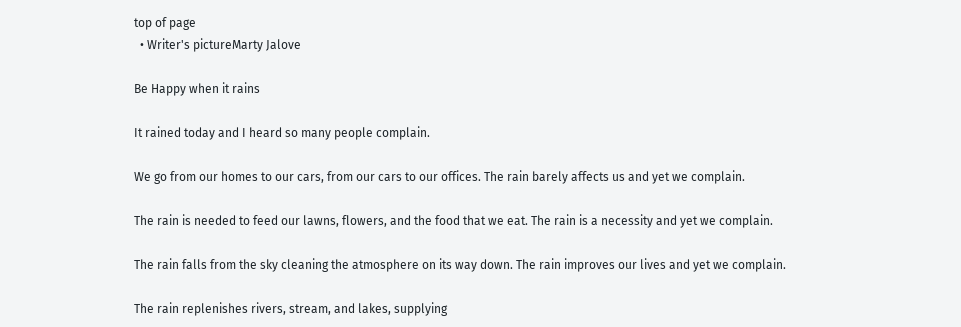top of page
  • Writer's pictureMarty Jalove

Be Happy when it rains

It rained today and I heard so many people complain.

We go from our homes to our cars, from our cars to our offices. The rain barely affects us and yet we complain.

The rain is needed to feed our lawns, flowers, and the food that we eat. The rain is a necessity and yet we complain.

The rain falls from the sky cleaning the atmosphere on its way down. The rain improves our lives and yet we complain.

The rain replenishes rivers, stream, and lakes, supplying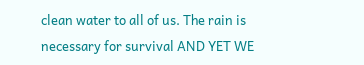clean water to all of us. The rain is necessary for survival AND YET WE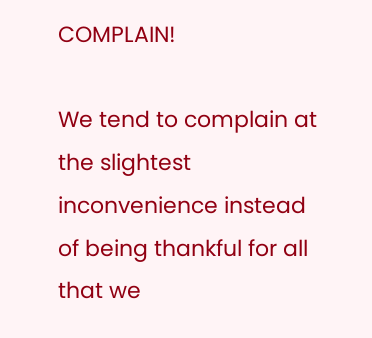COMPLAIN!

We tend to complain at the slightest inconvenience instead of being thankful for all that we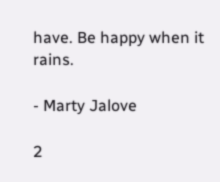have. Be happy when it rains.

- Marty Jalove

2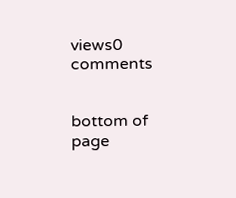views0 comments


bottom of page